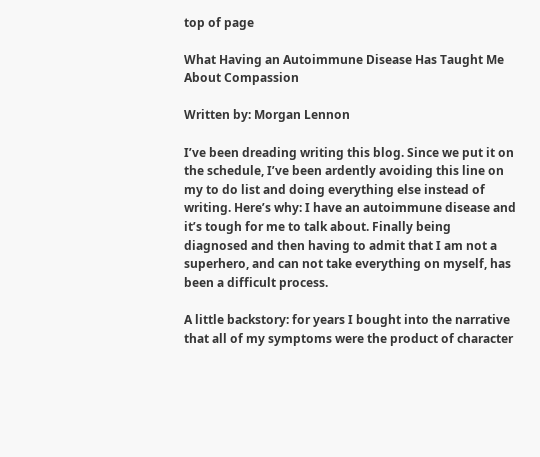top of page

What Having an Autoimmune Disease Has Taught Me About Compassion

Written by: Morgan Lennon

I’ve been dreading writing this blog. Since we put it on the schedule, I’ve been ardently avoiding this line on my to do list and doing everything else instead of writing. Here’s why: I have an autoimmune disease and it’s tough for me to talk about. Finally being diagnosed and then having to admit that I am not a superhero, and can not take everything on myself, has been a difficult process.

A little backstory: for years I bought into the narrative that all of my symptoms were the product of character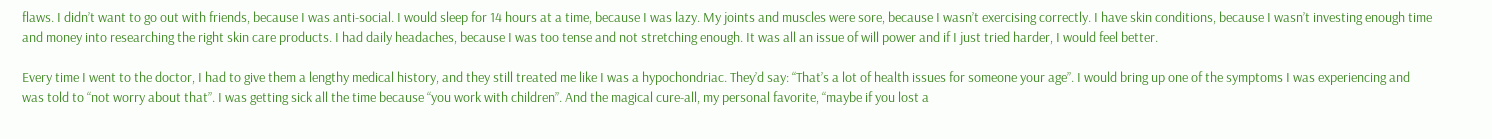flaws. I didn’t want to go out with friends, because I was anti-social. I would sleep for 14 hours at a time, because I was lazy. My joints and muscles were sore, because I wasn’t exercising correctly. I have skin conditions, because I wasn’t investing enough time and money into researching the right skin care products. I had daily headaches, because I was too tense and not stretching enough. It was all an issue of will power and if I just tried harder, I would feel better.

Every time I went to the doctor, I had to give them a lengthy medical history, and they still treated me like I was a hypochondriac. They’d say: “That’s a lot of health issues for someone your age”. I would bring up one of the symptoms I was experiencing and was told to “not worry about that”. I was getting sick all the time because “you work with children”. And the magical cure-all, my personal favorite, “maybe if you lost a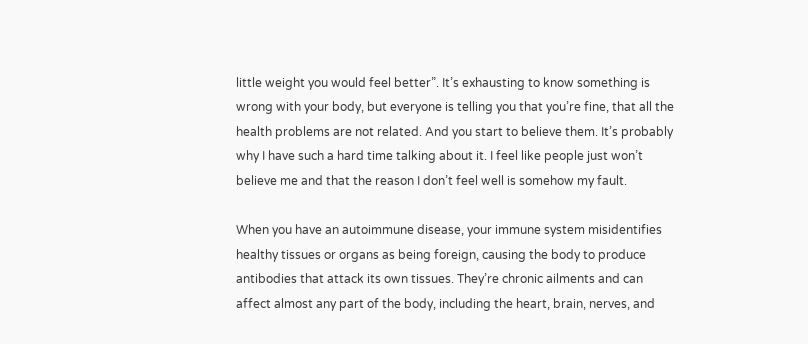little weight you would feel better”. It’s exhausting to know something is wrong with your body, but everyone is telling you that you’re fine, that all the health problems are not related. And you start to believe them. It’s probably why I have such a hard time talking about it. I feel like people just won’t believe me and that the reason I don’t feel well is somehow my fault.

When you have an autoimmune disease, your immune system misidentifies healthy tissues or organs as being foreign, causing the body to produce antibodies that attack its own tissues. They’re chronic ailments and can affect almost any part of the body, including the heart, brain, nerves, and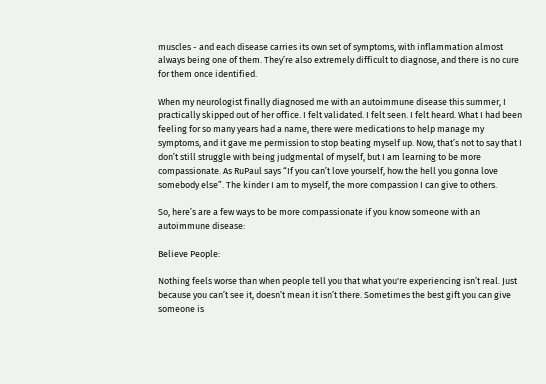muscles - and each disease carries its own set of symptoms, with inflammation almost always being one of them. They’re also extremely difficult to diagnose, and there is no cure for them once identified.

When my neurologist finally diagnosed me with an autoimmune disease this summer, I practically skipped out of her office. I felt validated. I felt seen. I felt heard. What I had been feeling for so many years had a name, there were medications to help manage my symptoms, and it gave me permission to stop beating myself up. Now, that’s not to say that I don’t still struggle with being judgmental of myself, but I am learning to be more compassionate. As RuPaul says “If you can’t love yourself, how the hell you gonna love somebody else”. The kinder I am to myself, the more compassion I can give to others.

So, here’s are a few ways to be more compassionate if you know someone with an autoimmune disease:

Believe People:

Nothing feels worse than when people tell you that what you're experiencing isn’t real. Just because you can’t see it, doesn’t mean it isn’t there. Sometimes the best gift you can give someone is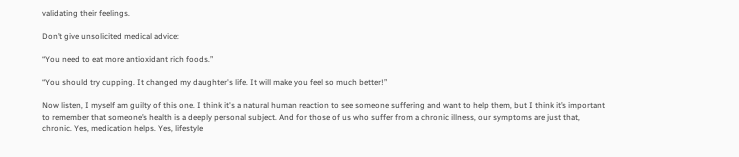validating their feelings.

Don’t give unsolicited medical advice:

“You need to eat more antioxidant rich foods.”

“You should try cupping. It changed my daughter's life. It will make you feel so much better!”

Now listen, I myself am guilty of this one. I think it's a natural human reaction to see someone suffering and want to help them, but I think it’s important to remember that someone’s health is a deeply personal subject. And for those of us who suffer from a chronic illness, our symptoms are just that, chronic. Yes, medication helps. Yes, lifestyle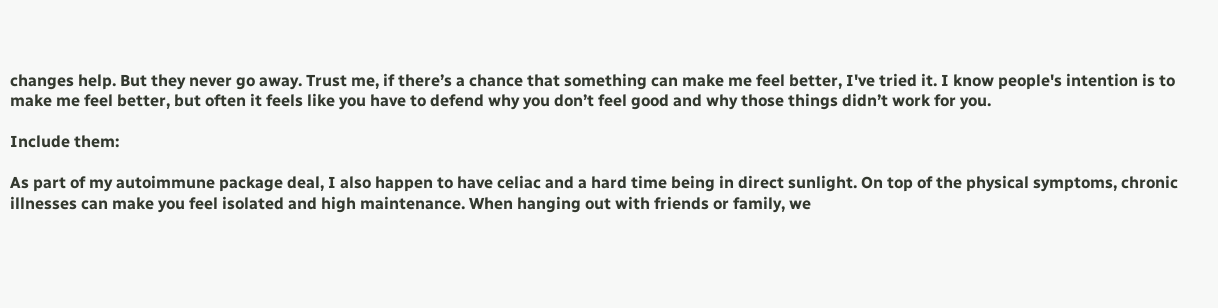changes help. But they never go away. Trust me, if there’s a chance that something can make me feel better, I've tried it. I know people's intention is to make me feel better, but often it feels like you have to defend why you don’t feel good and why those things didn’t work for you.

Include them:

As part of my autoimmune package deal, I also happen to have celiac and a hard time being in direct sunlight. On top of the physical symptoms, chronic illnesses can make you feel isolated and high maintenance. When hanging out with friends or family, we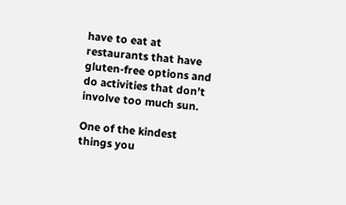have to eat at restaurants that have gluten-free options and do activities that don’t involve too much sun.

One of the kindest things you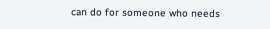can do for someone who needs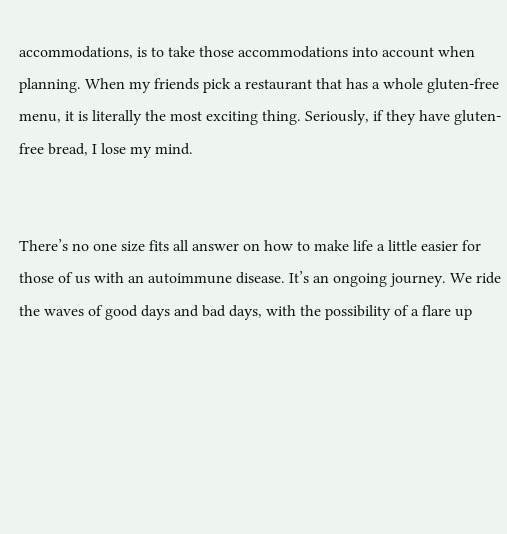accommodations, is to take those accommodations into account when planning. When my friends pick a restaurant that has a whole gluten-free menu, it is literally the most exciting thing. Seriously, if they have gluten-free bread, I lose my mind.


There’s no one size fits all answer on how to make life a little easier for those of us with an autoimmune disease. It’s an ongoing journey. We ride the waves of good days and bad days, with the possibility of a flare up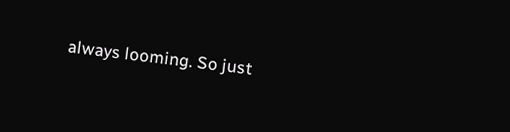always looming. So just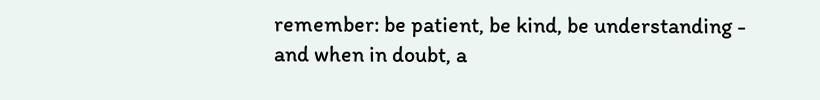remember: be patient, be kind, be understanding - and when in doubt, a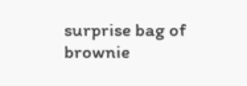surprise bag of brownie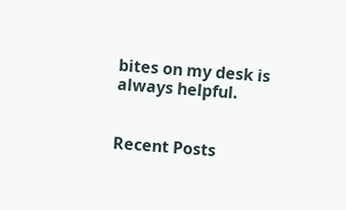bites on my desk is always helpful.


Recent Posts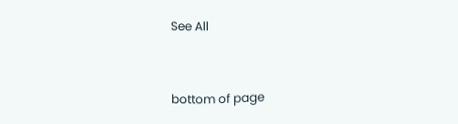See All


bottom of page